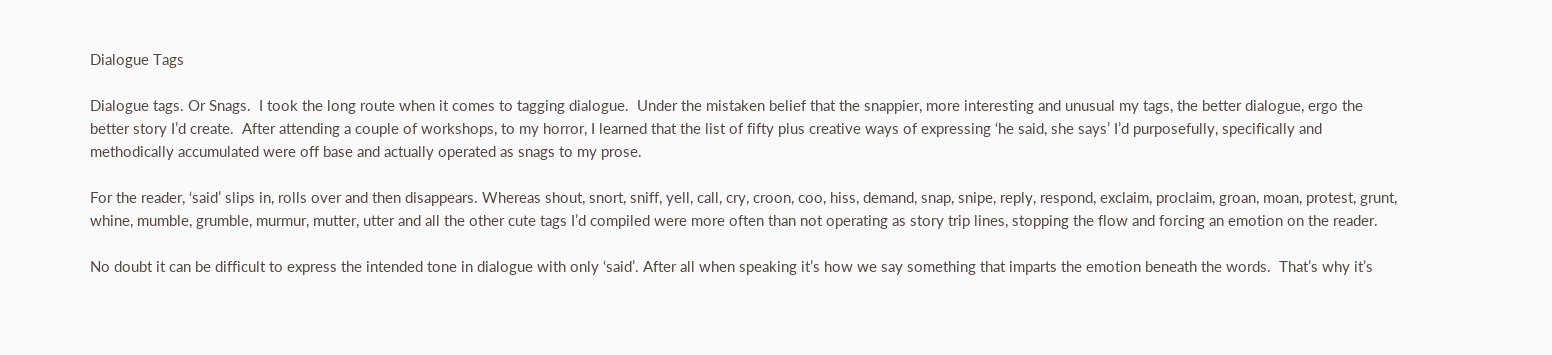Dialogue Tags

Dialogue tags. Or Snags.  I took the long route when it comes to tagging dialogue.  Under the mistaken belief that the snappier, more interesting and unusual my tags, the better dialogue, ergo the better story I’d create.  After attending a couple of workshops, to my horror, I learned that the list of fifty plus creative ways of expressing ‘he said, she says’ I’d purposefully, specifically and methodically accumulated were off base and actually operated as snags to my prose.

For the reader, ‘said’ slips in, rolls over and then disappears. Whereas shout, snort, sniff, yell, call, cry, croon, coo, hiss, demand, snap, snipe, reply, respond, exclaim, proclaim, groan, moan, protest, grunt, whine, mumble, grumble, murmur, mutter, utter and all the other cute tags I’d compiled were more often than not operating as story trip lines, stopping the flow and forcing an emotion on the reader.

No doubt it can be difficult to express the intended tone in dialogue with only ‘said’. After all when speaking it’s how we say something that imparts the emotion beneath the words.  That’s why it’s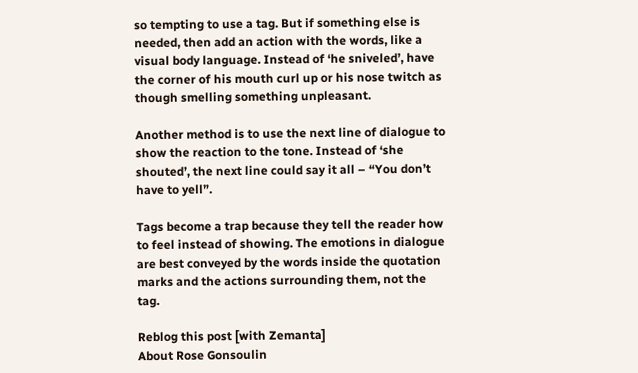so tempting to use a tag. But if something else is needed, then add an action with the words, like a visual body language. Instead of ‘he sniveled’, have the corner of his mouth curl up or his nose twitch as though smelling something unpleasant.

Another method is to use the next line of dialogue to show the reaction to the tone. Instead of ‘she shouted’, the next line could say it all – “You don’t have to yell”.

Tags become a trap because they tell the reader how to feel instead of showing. The emotions in dialogue are best conveyed by the words inside the quotation marks and the actions surrounding them, not the tag.

Reblog this post [with Zemanta]
About Rose Gonsoulin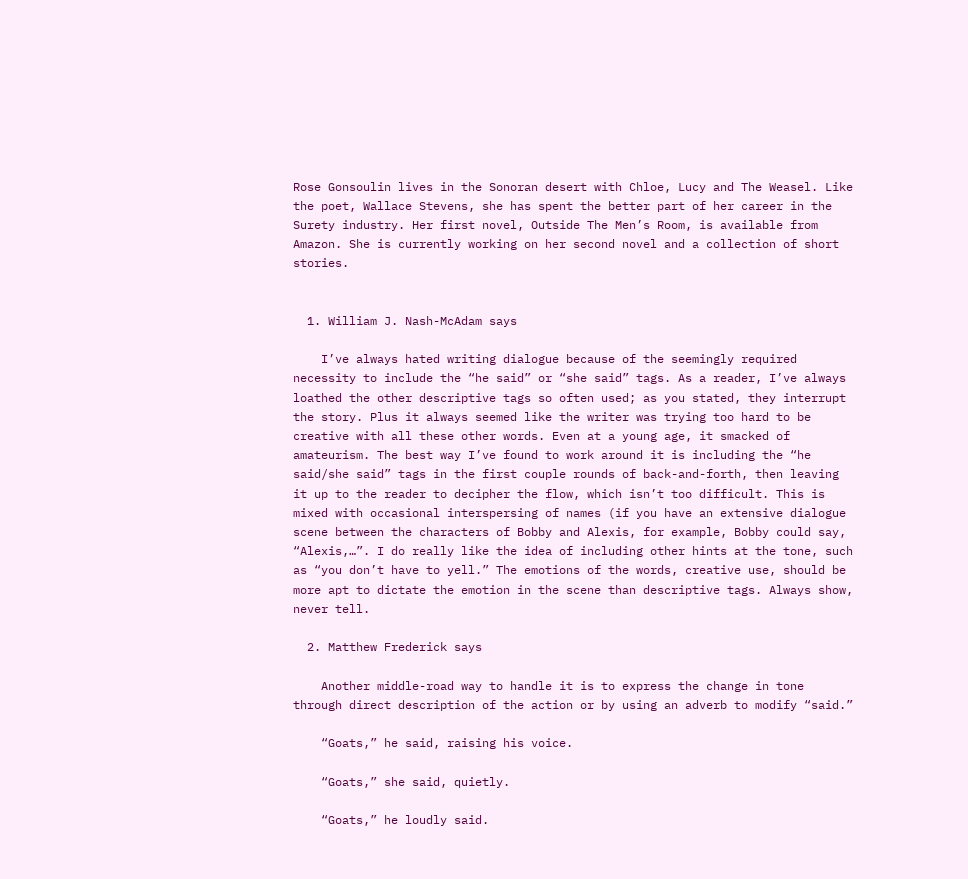Rose Gonsoulin lives in the Sonoran desert with Chloe, Lucy and The Weasel. Like the poet, Wallace Stevens, she has spent the better part of her career in the Surety industry. Her first novel, Outside The Men’s Room, is available from Amazon. She is currently working on her second novel and a collection of short stories.


  1. William J. Nash-McAdam says

    I’ve always hated writing dialogue because of the seemingly required necessity to include the “he said” or “she said” tags. As a reader, I’ve always loathed the other descriptive tags so often used; as you stated, they interrupt the story. Plus it always seemed like the writer was trying too hard to be creative with all these other words. Even at a young age, it smacked of amateurism. The best way I’ve found to work around it is including the “he said/she said” tags in the first couple rounds of back-and-forth, then leaving it up to the reader to decipher the flow, which isn’t too difficult. This is mixed with occasional interspersing of names (if you have an extensive dialogue scene between the characters of Bobby and Alexis, for example, Bobby could say, “Alexis,…”. I do really like the idea of including other hints at the tone, such as “you don’t have to yell.” The emotions of the words, creative use, should be more apt to dictate the emotion in the scene than descriptive tags. Always show, never tell.

  2. Matthew Frederick says

    Another middle-road way to handle it is to express the change in tone through direct description of the action or by using an adverb to modify “said.”

    “Goats,” he said, raising his voice.

    “Goats,” she said, quietly.

    “Goats,” he loudly said.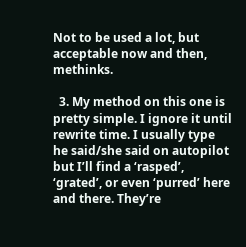Not to be used a lot, but acceptable now and then, methinks.

  3. My method on this one is pretty simple. I ignore it until rewrite time. I usually type he said/she said on autopilot but I’ll find a ‘rasped’, ‘grated’, or even ‘purred’ here and there. They’re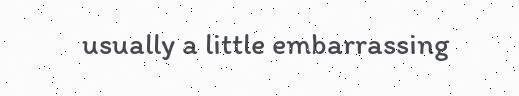usually a little embarrassing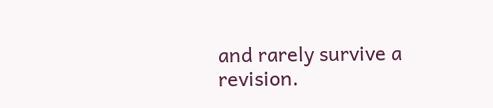and rarely survive a revision.